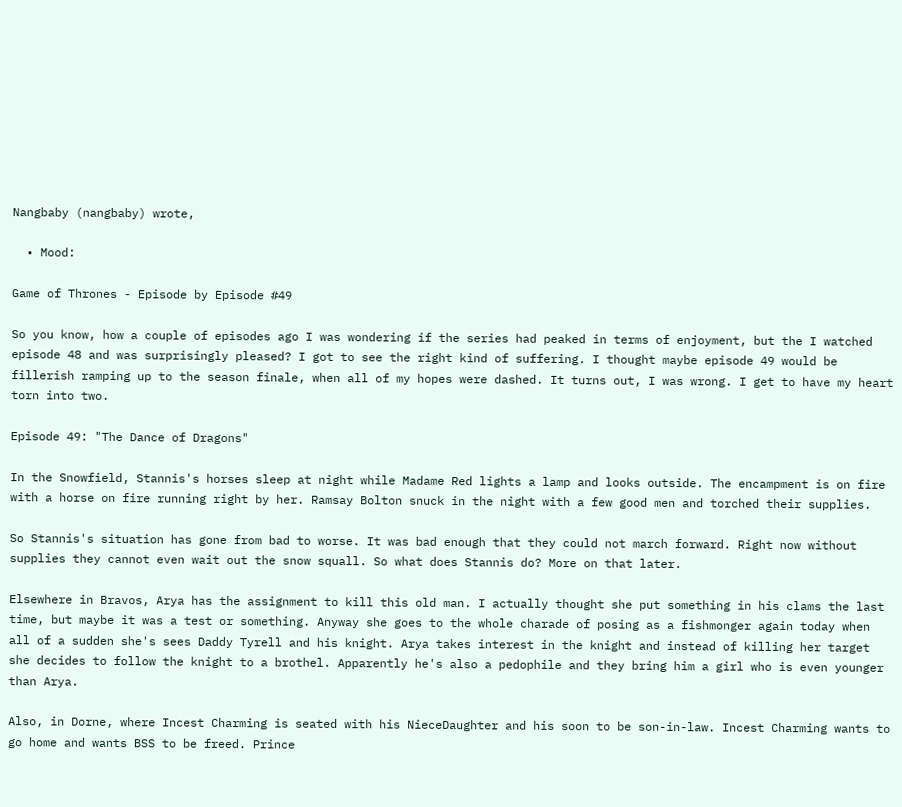Nangbaby (nangbaby) wrote,

  • Mood:

Game of Thrones - Episode by Episode #49

So you know, how a couple of episodes ago I was wondering if the series had peaked in terms of enjoyment, but the I watched episode 48 and was surprisingly pleased? I got to see the right kind of suffering. I thought maybe episode 49 would be fillerish ramping up to the season finale, when all of my hopes were dashed. It turns out, I was wrong. I get to have my heart torn into two.

Episode 49: "The Dance of Dragons"

In the Snowfield, Stannis's horses sleep at night while Madame Red lights a lamp and looks outside. The encampment is on fire with a horse on fire running right by her. Ramsay Bolton snuck in the night with a few good men and torched their supplies.

So Stannis's situation has gone from bad to worse. It was bad enough that they could not march forward. Right now without supplies they cannot even wait out the snow squall. So what does Stannis do? More on that later.

Elsewhere in Bravos, Arya has the assignment to kill this old man. I actually thought she put something in his clams the last time, but maybe it was a test or something. Anyway she goes to the whole charade of posing as a fishmonger again today when all of a sudden she's sees Daddy Tyrell and his knight. Arya takes interest in the knight and instead of killing her target she decides to follow the knight to a brothel. Apparently he's also a pedophile and they bring him a girl who is even younger than Arya.

Also, in Dorne, where Incest Charming is seated with his NieceDaughter and his soon to be son-in-law. Incest Charming wants to go home and wants BSS to be freed. Prince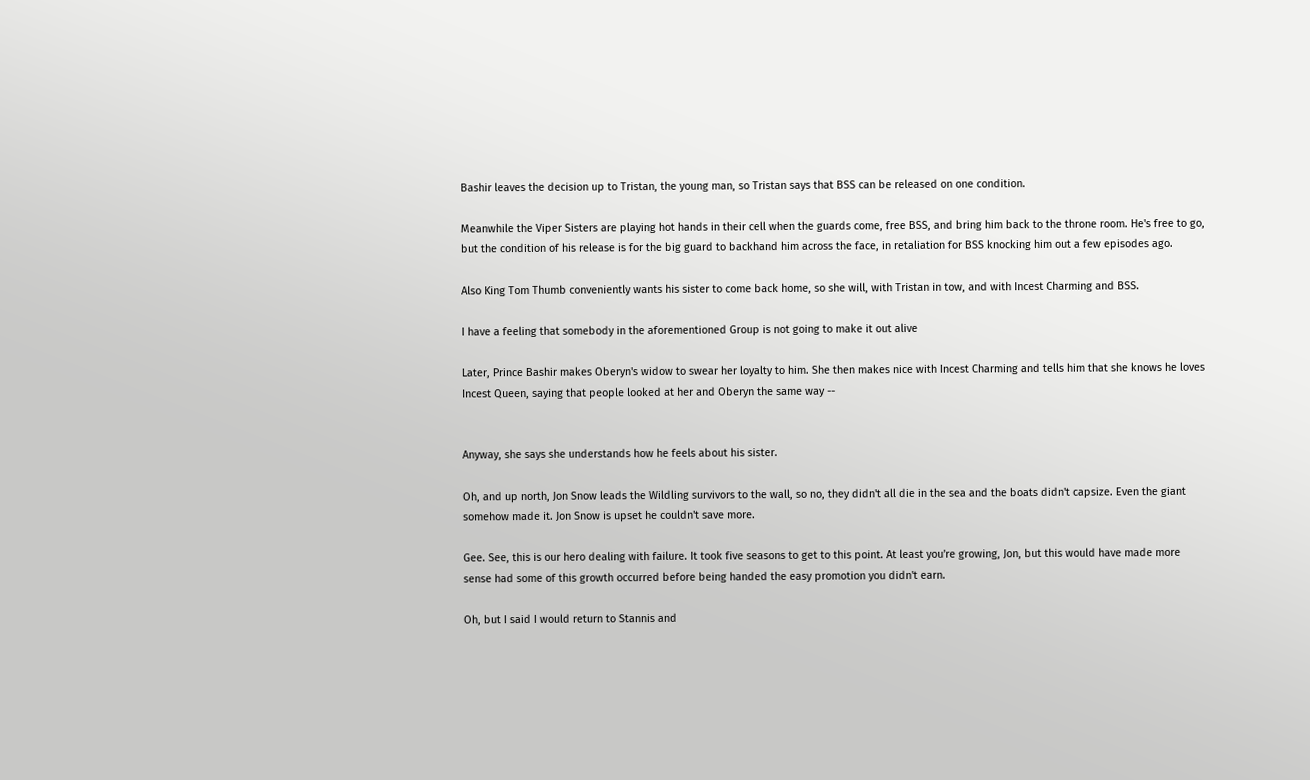Bashir leaves the decision up to Tristan, the young man, so Tristan says that BSS can be released on one condition.

Meanwhile the Viper Sisters are playing hot hands in their cell when the guards come, free BSS, and bring him back to the throne room. He's free to go, but the condition of his release is for the big guard to backhand him across the face, in retaliation for BSS knocking him out a few episodes ago.

Also King Tom Thumb conveniently wants his sister to come back home, so she will, with Tristan in tow, and with Incest Charming and BSS.

I have a feeling that somebody in the aforementioned Group is not going to make it out alive

Later, Prince Bashir makes Oberyn's widow to swear her loyalty to him. She then makes nice with Incest Charming and tells him that she knows he loves Incest Queen, saying that people looked at her and Oberyn the same way --


Anyway, she says she understands how he feels about his sister.

Oh, and up north, Jon Snow leads the Wildling survivors to the wall, so no, they didn't all die in the sea and the boats didn't capsize. Even the giant somehow made it. Jon Snow is upset he couldn't save more.

Gee. See, this is our hero dealing with failure. It took five seasons to get to this point. At least you're growing, Jon, but this would have made more sense had some of this growth occurred before being handed the easy promotion you didn't earn.

Oh, but I said I would return to Stannis and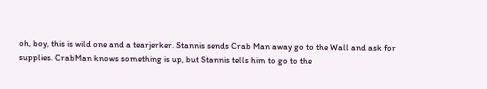oh, boy, this is wild one and a tearjerker. Stannis sends Crab Man away go to the Wall and ask for supplies. CrabMan knows something is up, but Stannis tells him to go to the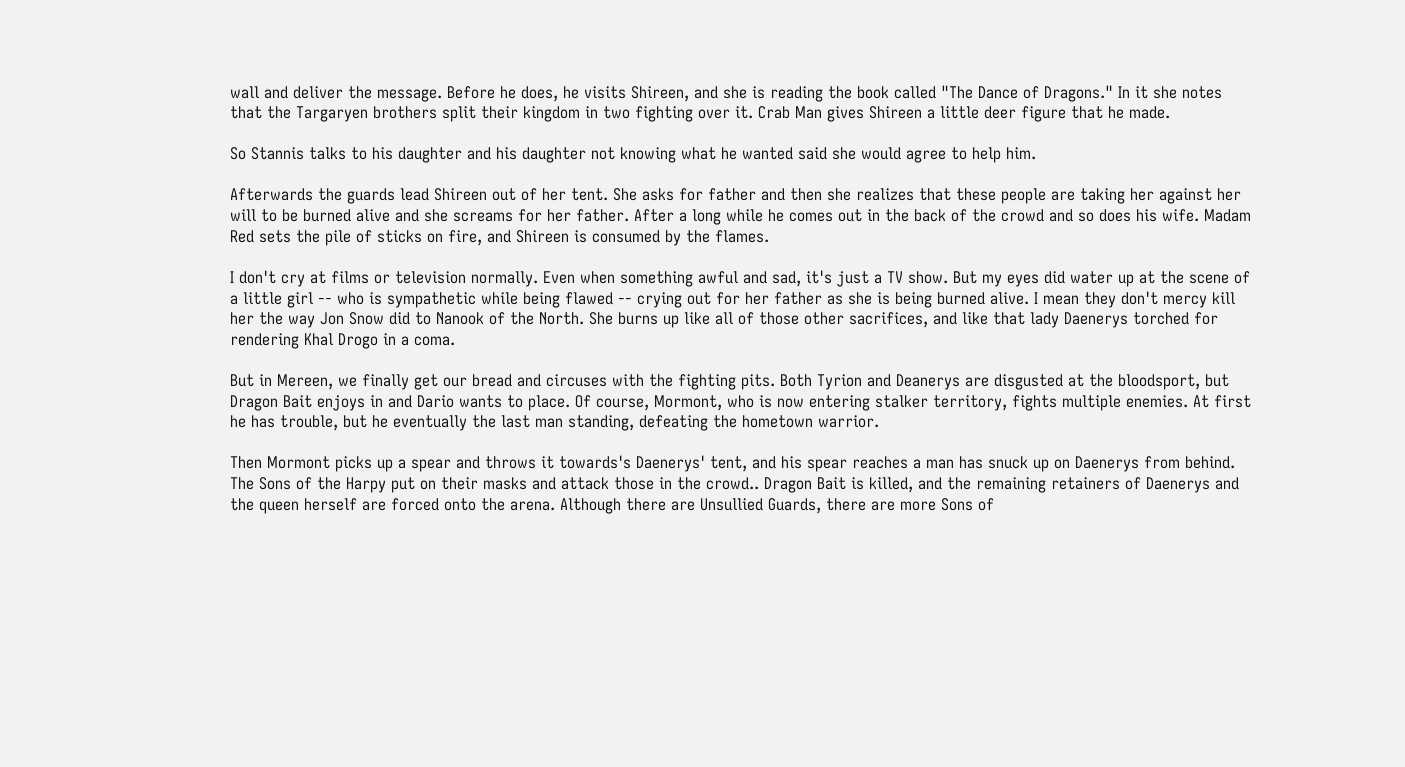wall and deliver the message. Before he does, he visits Shireen, and she is reading the book called "The Dance of Dragons." In it she notes that the Targaryen brothers split their kingdom in two fighting over it. Crab Man gives Shireen a little deer figure that he made.

So Stannis talks to his daughter and his daughter not knowing what he wanted said she would agree to help him.

Afterwards the guards lead Shireen out of her tent. She asks for father and then she realizes that these people are taking her against her will to be burned alive and she screams for her father. After a long while he comes out in the back of the crowd and so does his wife. Madam Red sets the pile of sticks on fire, and Shireen is consumed by the flames.

I don't cry at films or television normally. Even when something awful and sad, it's just a TV show. But my eyes did water up at the scene of a little girl -- who is sympathetic while being flawed -- crying out for her father as she is being burned alive. I mean they don't mercy kill her the way Jon Snow did to Nanook of the North. She burns up like all of those other sacrifices, and like that lady Daenerys torched for rendering Khal Drogo in a coma.

But in Mereen, we finally get our bread and circuses with the fighting pits. Both Tyrion and Deanerys are disgusted at the bloodsport, but Dragon Bait enjoys in and Dario wants to place. Of course, Mormont, who is now entering stalker territory, fights multiple enemies. At first he has trouble, but he eventually the last man standing, defeating the hometown warrior.

Then Mormont picks up a spear and throws it towards's Daenerys' tent, and his spear reaches a man has snuck up on Daenerys from behind. The Sons of the Harpy put on their masks and attack those in the crowd.. Dragon Bait is killed, and the remaining retainers of Daenerys and the queen herself are forced onto the arena. Although there are Unsullied Guards, there are more Sons of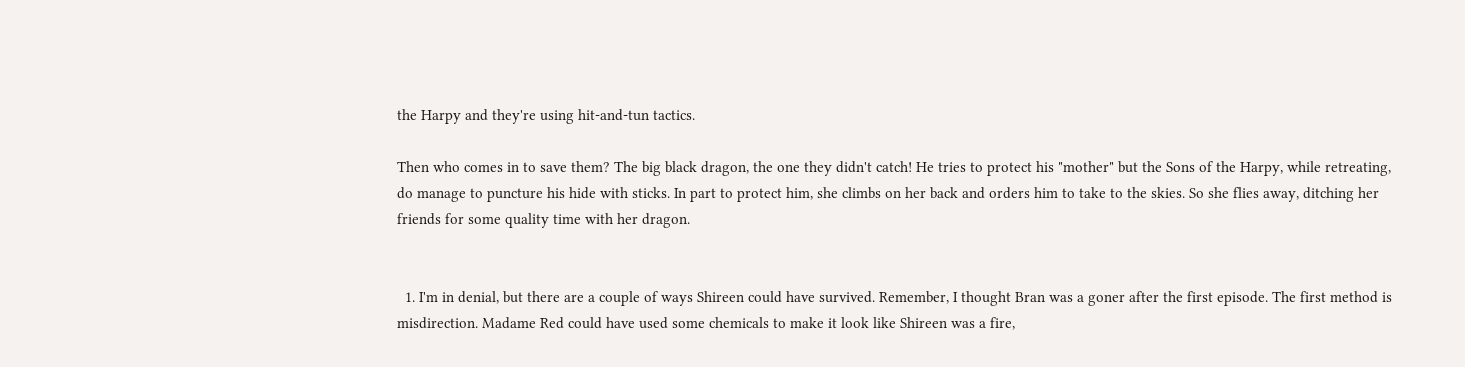the Harpy and they're using hit-and-tun tactics.

Then who comes in to save them? The big black dragon, the one they didn't catch! He tries to protect his "mother" but the Sons of the Harpy, while retreating, do manage to puncture his hide with sticks. In part to protect him, she climbs on her back and orders him to take to the skies. So she flies away, ditching her friends for some quality time with her dragon.


  1. I'm in denial, but there are a couple of ways Shireen could have survived. Remember, I thought Bran was a goner after the first episode. The first method is misdirection. Madame Red could have used some chemicals to make it look like Shireen was a fire,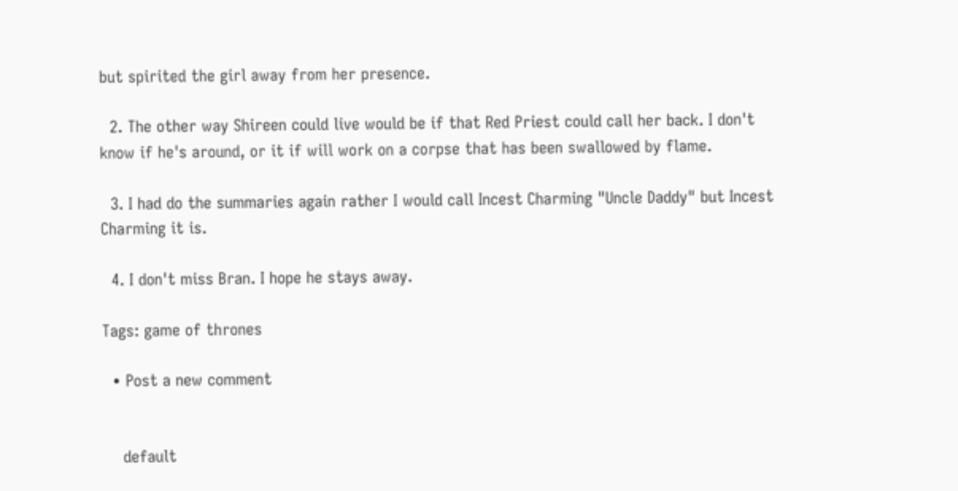but spirited the girl away from her presence.

  2. The other way Shireen could live would be if that Red Priest could call her back. I don't know if he's around, or it if will work on a corpse that has been swallowed by flame.

  3. I had do the summaries again rather I would call Incest Charming "Uncle Daddy" but Incest Charming it is.

  4. I don't miss Bran. I hope he stays away.

Tags: game of thrones

  • Post a new comment


    default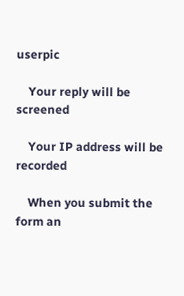userpic

    Your reply will be screened

    Your IP address will be recorded

    When you submit the form an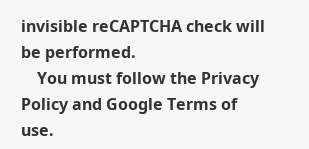invisible reCAPTCHA check will be performed.
    You must follow the Privacy Policy and Google Terms of use.